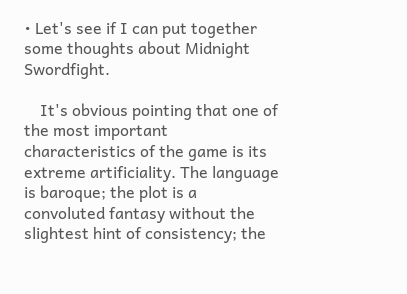• Let's see if I can put together some thoughts about Midnight Swordfight.

    It's obvious pointing that one of the most important characteristics of the game is its extreme artificiality. The language is baroque; the plot is a convoluted fantasy without the slightest hint of consistency; the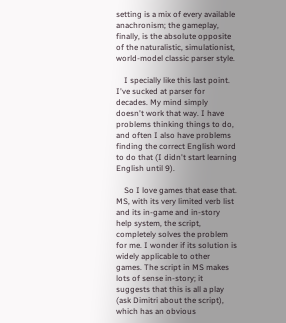setting is a mix of every available anachronism; the gameplay, finally, is the absolute opposite of the naturalistic, simulationist, world-model classic parser style.

    I specially like this last point. I've sucked at parser for decades. My mind simply doesn't work that way. I have problems thinking things to do, and often I also have problems finding the correct English word to do that (I didn't start learning English until 9).

    So I love games that ease that. MS, with its very limited verb list and its in-game and in-story help system, the script, completely solves the problem for me. I wonder if its solution is widely applicable to other games. The script in MS makes lots of sense in-story; it suggests that this is all a play (ask Dimitri about the script), which has an obvious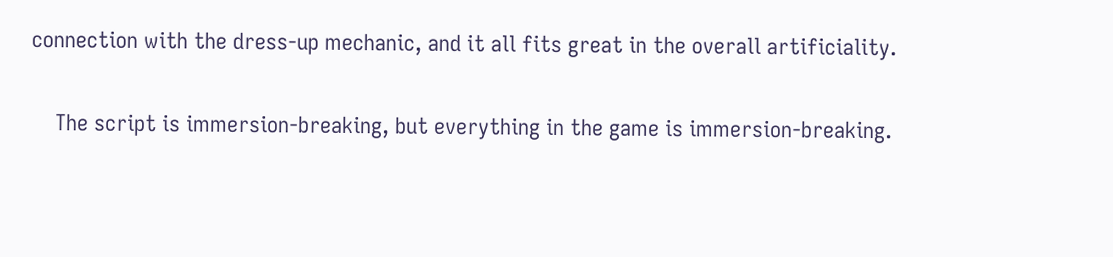connection with the dress-up mechanic, and it all fits great in the overall artificiality.

    The script is immersion-breaking, but everything in the game is immersion-breaking.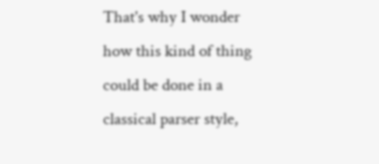That's why I wonder how this kind of thing could be done in a classical parser style,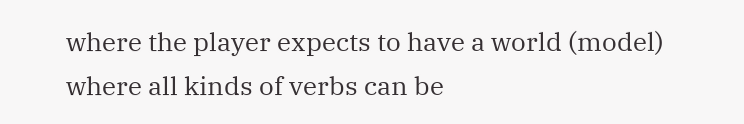where the player expects to have a world (model) where all kinds of verbs can be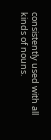consistently used with all kinds of nouns.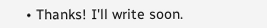• Thanks! I'll write soon.